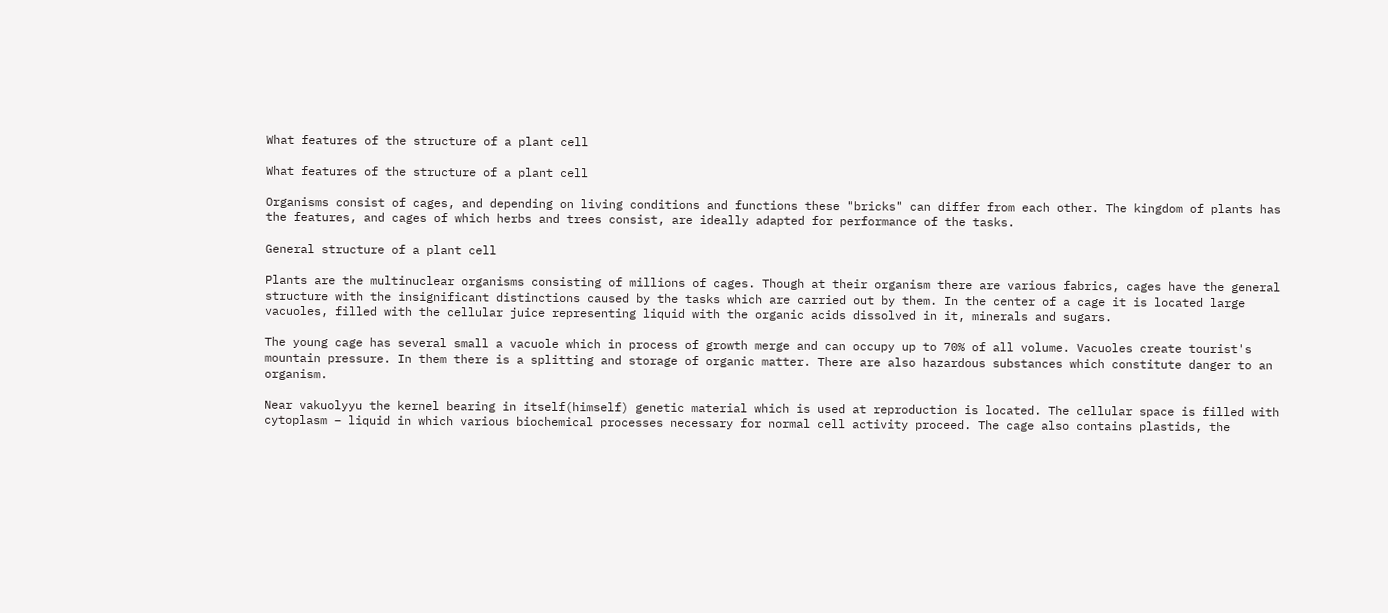What features of the structure of a plant cell

What features of the structure of a plant cell

Organisms consist of cages, and depending on living conditions and functions these "bricks" can differ from each other. The kingdom of plants has the features, and cages of which herbs and trees consist, are ideally adapted for performance of the tasks.

General structure of a plant cell

Plants are the multinuclear organisms consisting of millions of cages. Though at their organism there are various fabrics, cages have the general structure with the insignificant distinctions caused by the tasks which are carried out by them. In the center of a cage it is located large vacuoles, filled with the cellular juice representing liquid with the organic acids dissolved in it, minerals and sugars.

The young cage has several small a vacuole which in process of growth merge and can occupy up to 70% of all volume. Vacuoles create tourist's mountain pressure. In them there is a splitting and storage of organic matter. There are also hazardous substances which constitute danger to an organism.

Near vakuolyyu the kernel bearing in itself(himself) genetic material which is used at reproduction is located. The cellular space is filled with cytoplasm – liquid in which various biochemical processes necessary for normal cell activity proceed. The cage also contains plastids, the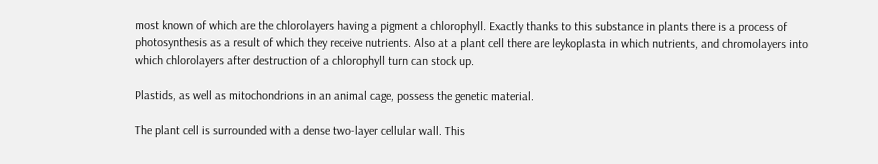most known of which are the chlorolayers having a pigment a chlorophyll. Exactly thanks to this substance in plants there is a process of photosynthesis as a result of which they receive nutrients. Also at a plant cell there are leykoplasta in which nutrients, and chromolayers into which chlorolayers after destruction of a chlorophyll turn can stock up.

Plastids, as well as mitochondrions in an animal cage, possess the genetic material.

The plant cell is surrounded with a dense two-layer cellular wall. This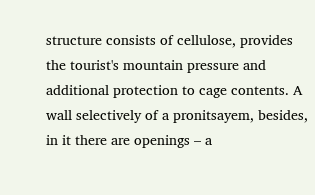structure consists of cellulose, provides the tourist's mountain pressure and additional protection to cage contents. A wall selectively of a pronitsayem, besides, in it there are openings – a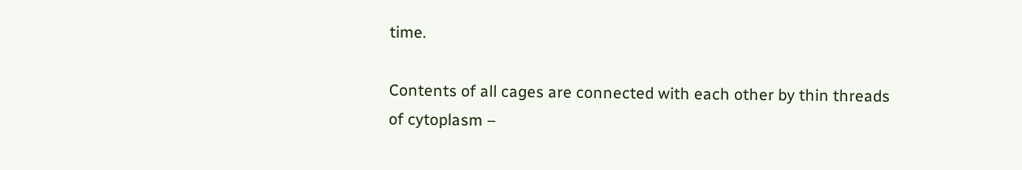time.

Contents of all cages are connected with each other by thin threads of cytoplasm –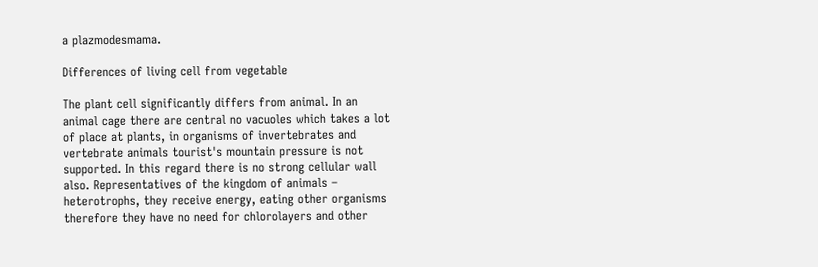a plazmodesmama.

Differences of living cell from vegetable

The plant cell significantly differs from animal. In an animal cage there are central no vacuoles which takes a lot of place at plants, in organisms of invertebrates and vertebrate animals tourist's mountain pressure is not supported. In this regard there is no strong cellular wall also. Representatives of the kingdom of animals – heterotrophs, they receive energy, eating other organisms therefore they have no need for chlorolayers and other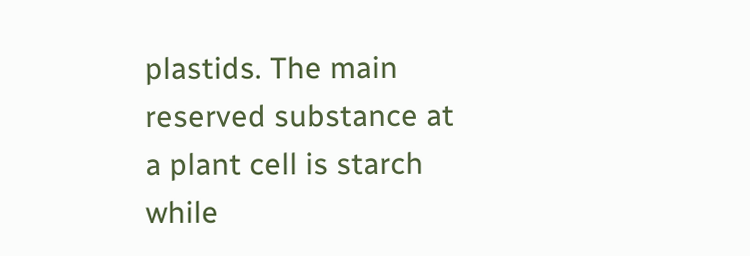plastids. The main reserved substance at a plant cell is starch while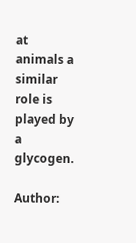at animals a similar role is played by a glycogen.

Author: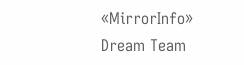«MirrorInfo» Dream Team